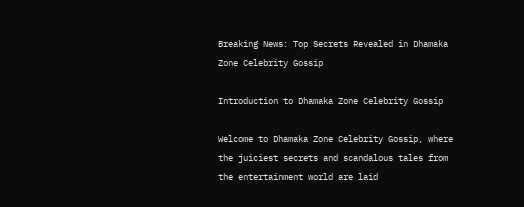Breaking News: Top Secrets Revealed in Dhamaka Zone Celebrity Gossip

Introduction to Dhamaka Zone Celebrity Gossip

Welcome to Dhamaka Zone Celebrity Gossip, where the juiciest secrets and scandalous tales from the entertainment world are laid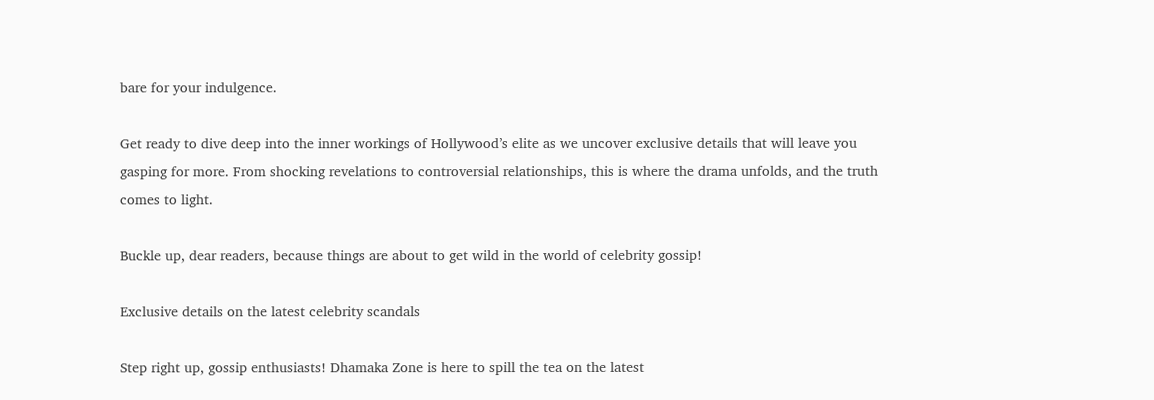bare for your indulgence.

Get ready to dive deep into the inner workings of Hollywood’s elite as we uncover exclusive details that will leave you gasping for more. From shocking revelations to controversial relationships, this is where the drama unfolds, and the truth comes to light.

Buckle up, dear readers, because things are about to get wild in the world of celebrity gossip!

Exclusive details on the latest celebrity scandals

Step right up, gossip enthusiasts! Dhamaka Zone is here to spill the tea on the latest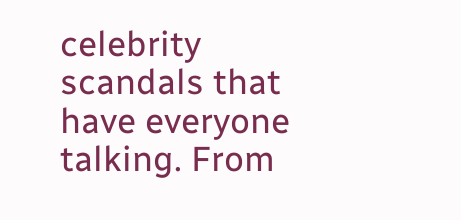celebrity scandals that have everyone talking. From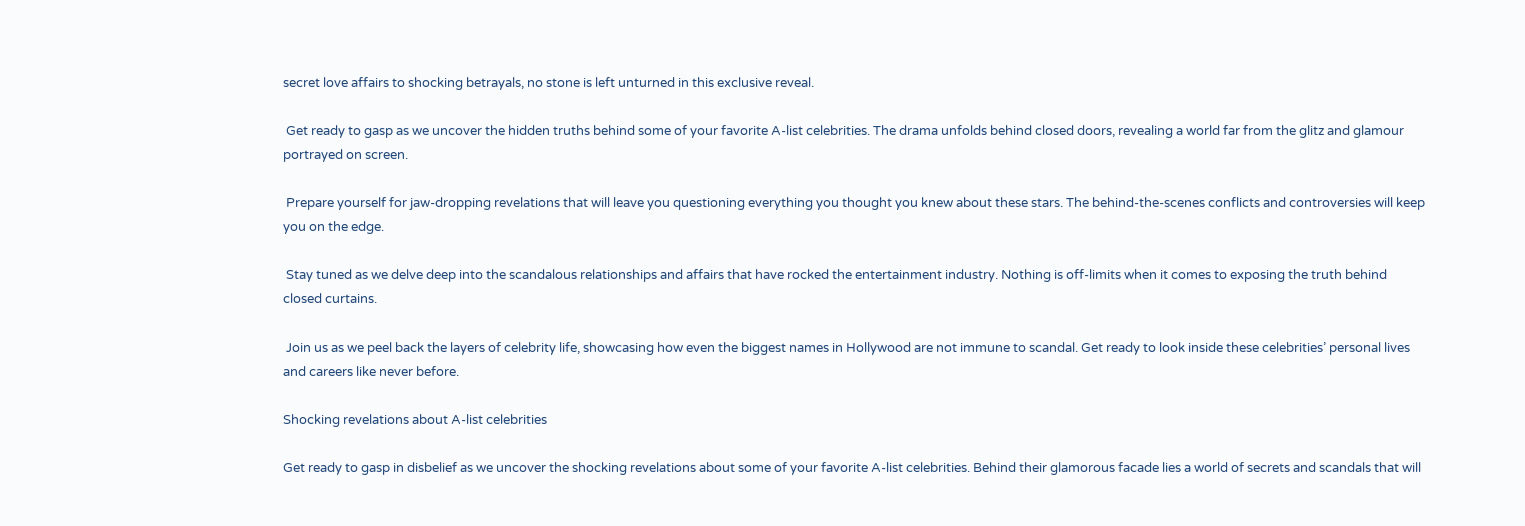secret love affairs to shocking betrayals, no stone is left unturned in this exclusive reveal.

 Get ready to gasp as we uncover the hidden truths behind some of your favorite A-list celebrities. The drama unfolds behind closed doors, revealing a world far from the glitz and glamour portrayed on screen.

 Prepare yourself for jaw-dropping revelations that will leave you questioning everything you thought you knew about these stars. The behind-the-scenes conflicts and controversies will keep you on the edge.

 Stay tuned as we delve deep into the scandalous relationships and affairs that have rocked the entertainment industry. Nothing is off-limits when it comes to exposing the truth behind closed curtains.

 Join us as we peel back the layers of celebrity life, showcasing how even the biggest names in Hollywood are not immune to scandal. Get ready to look inside these celebrities’ personal lives and careers like never before.

Shocking revelations about A-list celebrities

Get ready to gasp in disbelief as we uncover the shocking revelations about some of your favorite A-list celebrities. Behind their glamorous facade lies a world of secrets and scandals that will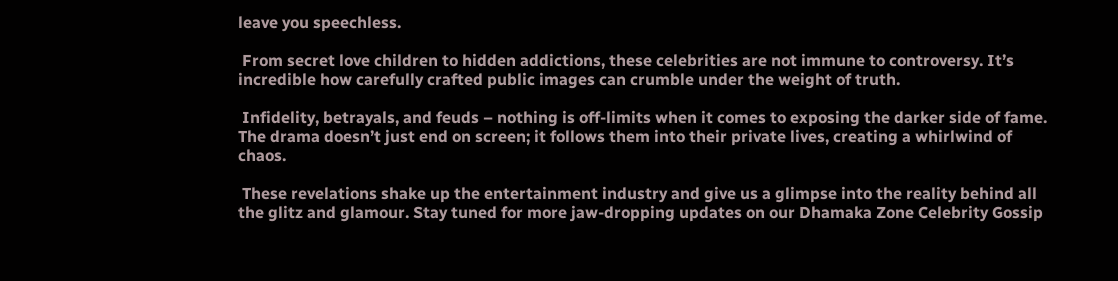leave you speechless.

 From secret love children to hidden addictions, these celebrities are not immune to controversy. It’s incredible how carefully crafted public images can crumble under the weight of truth.

 Infidelity, betrayals, and feuds – nothing is off-limits when it comes to exposing the darker side of fame. The drama doesn’t just end on screen; it follows them into their private lives, creating a whirlwind of chaos.

 These revelations shake up the entertainment industry and give us a glimpse into the reality behind all the glitz and glamour. Stay tuned for more jaw-dropping updates on our Dhamaka Zone Celebrity Gossip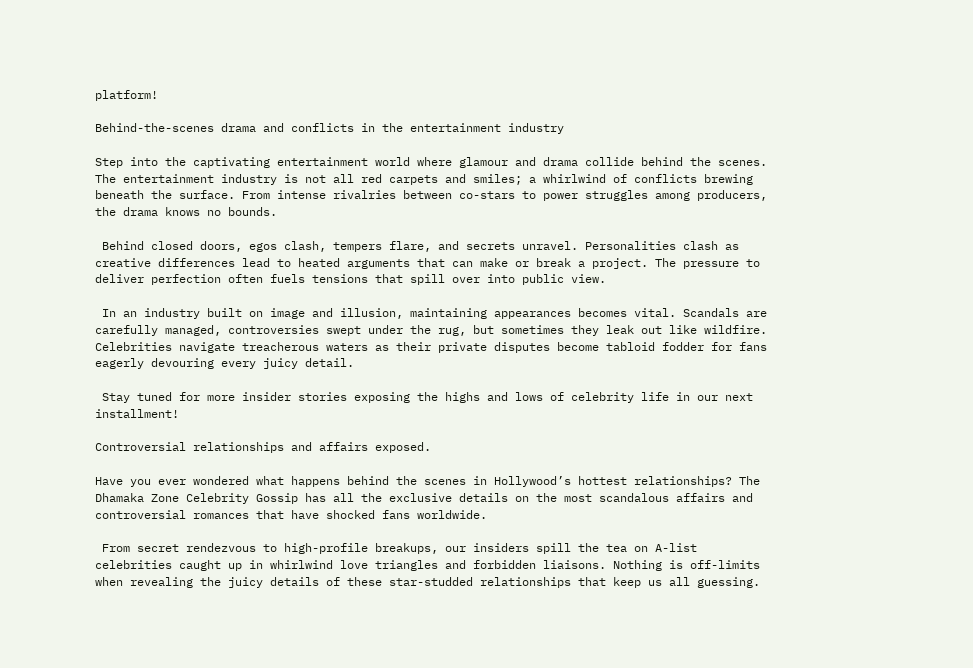platform!

Behind-the-scenes drama and conflicts in the entertainment industry

Step into the captivating entertainment world where glamour and drama collide behind the scenes. The entertainment industry is not all red carpets and smiles; a whirlwind of conflicts brewing beneath the surface. From intense rivalries between co-stars to power struggles among producers, the drama knows no bounds.

 Behind closed doors, egos clash, tempers flare, and secrets unravel. Personalities clash as creative differences lead to heated arguments that can make or break a project. The pressure to deliver perfection often fuels tensions that spill over into public view.

 In an industry built on image and illusion, maintaining appearances becomes vital. Scandals are carefully managed, controversies swept under the rug, but sometimes they leak out like wildfire. Celebrities navigate treacherous waters as their private disputes become tabloid fodder for fans eagerly devouring every juicy detail.

 Stay tuned for more insider stories exposing the highs and lows of celebrity life in our next installment!

Controversial relationships and affairs exposed.

Have you ever wondered what happens behind the scenes in Hollywood’s hottest relationships? The Dhamaka Zone Celebrity Gossip has all the exclusive details on the most scandalous affairs and controversial romances that have shocked fans worldwide.

 From secret rendezvous to high-profile breakups, our insiders spill the tea on A-list celebrities caught up in whirlwind love triangles and forbidden liaisons. Nothing is off-limits when revealing the juicy details of these star-studded relationships that keep us all guessing.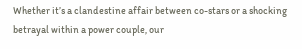Whether it’s a clandestine affair between co-stars or a shocking betrayal within a power couple, our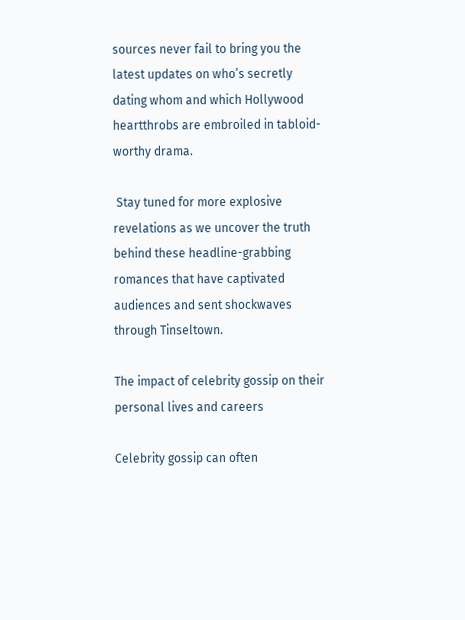sources never fail to bring you the latest updates on who’s secretly dating whom and which Hollywood heartthrobs are embroiled in tabloid-worthy drama.

 Stay tuned for more explosive revelations as we uncover the truth behind these headline-grabbing romances that have captivated audiences and sent shockwaves through Tinseltown.

The impact of celebrity gossip on their personal lives and careers

Celebrity gossip can often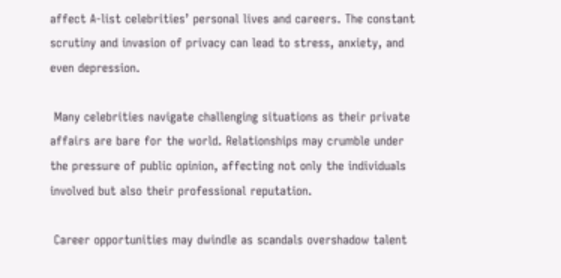affect A-list celebrities’ personal lives and careers. The constant scrutiny and invasion of privacy can lead to stress, anxiety, and even depression.

 Many celebrities navigate challenging situations as their private affairs are bare for the world. Relationships may crumble under the pressure of public opinion, affecting not only the individuals involved but also their professional reputation.

 Career opportunities may dwindle as scandals overshadow talent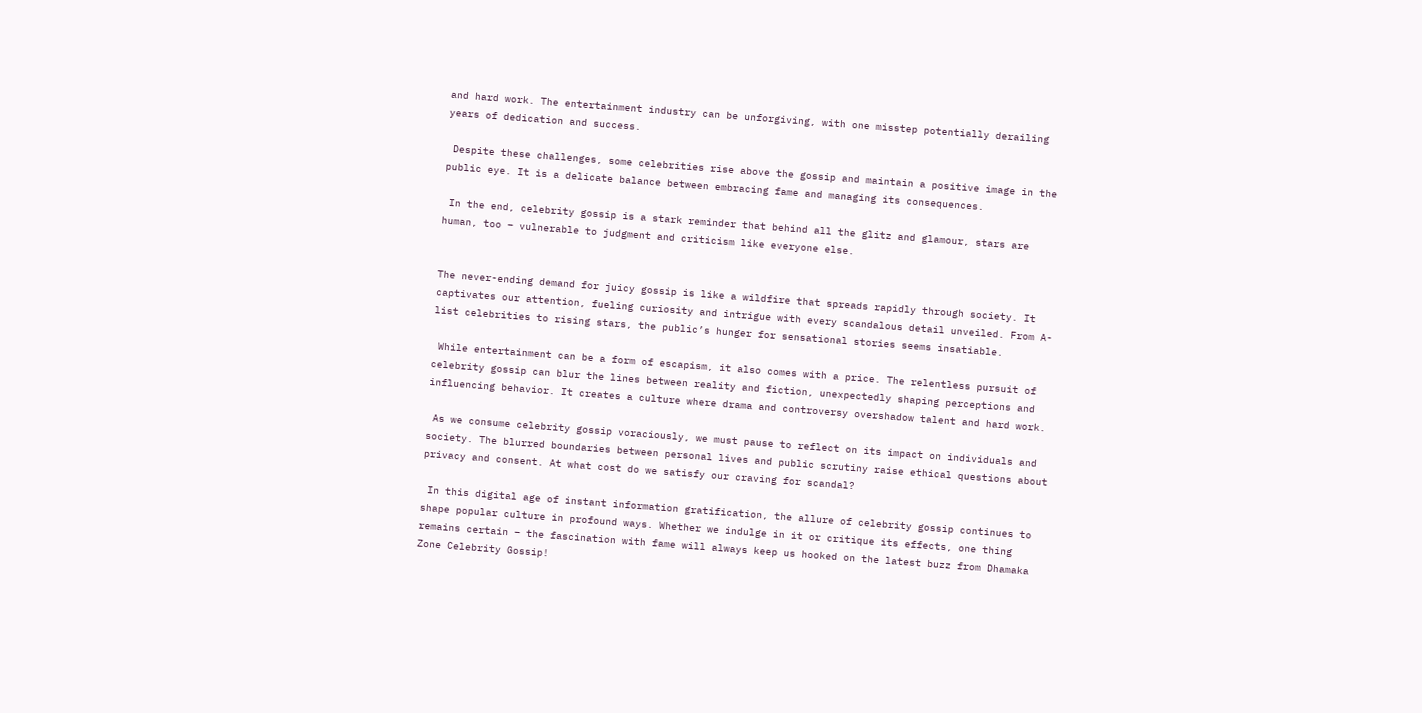and hard work. The entertainment industry can be unforgiving, with one misstep potentially derailing years of dedication and success.

 Despite these challenges, some celebrities rise above the gossip and maintain a positive image in the public eye. It is a delicate balance between embracing fame and managing its consequences.

 In the end, celebrity gossip is a stark reminder that behind all the glitz and glamour, stars are human, too – vulnerable to judgment and criticism like everyone else.


The never-ending demand for juicy gossip is like a wildfire that spreads rapidly through society. It captivates our attention, fueling curiosity and intrigue with every scandalous detail unveiled. From A-list celebrities to rising stars, the public’s hunger for sensational stories seems insatiable.

 While entertainment can be a form of escapism, it also comes with a price. The relentless pursuit of celebrity gossip can blur the lines between reality and fiction, unexpectedly shaping perceptions and influencing behavior. It creates a culture where drama and controversy overshadow talent and hard work.

 As we consume celebrity gossip voraciously, we must pause to reflect on its impact on individuals and society. The blurred boundaries between personal lives and public scrutiny raise ethical questions about privacy and consent. At what cost do we satisfy our craving for scandal?

 In this digital age of instant information gratification, the allure of celebrity gossip continues to shape popular culture in profound ways. Whether we indulge in it or critique its effects, one thing remains certain – the fascination with fame will always keep us hooked on the latest buzz from Dhamaka Zone Celebrity Gossip!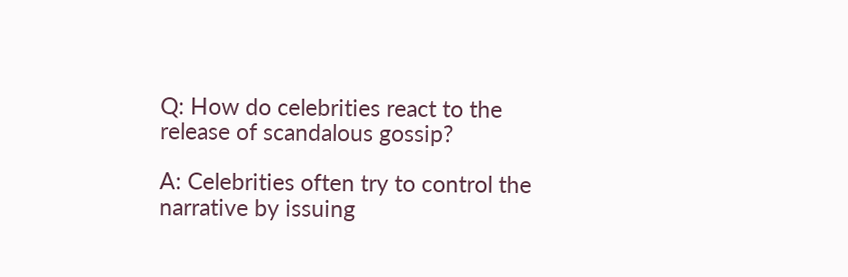Q: How do celebrities react to the release of scandalous gossip?

A: Celebrities often try to control the narrative by issuing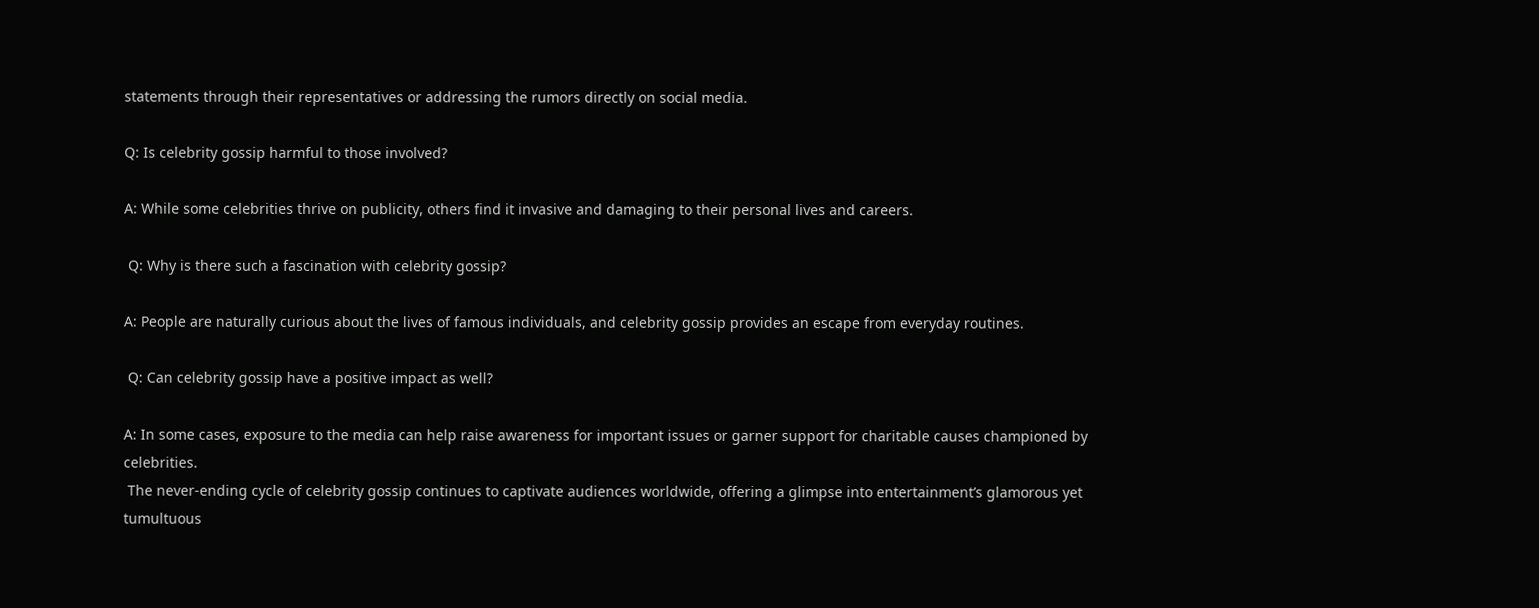statements through their representatives or addressing the rumors directly on social media.

Q: Is celebrity gossip harmful to those involved?

A: While some celebrities thrive on publicity, others find it invasive and damaging to their personal lives and careers.

 Q: Why is there such a fascination with celebrity gossip?

A: People are naturally curious about the lives of famous individuals, and celebrity gossip provides an escape from everyday routines.

 Q: Can celebrity gossip have a positive impact as well?

A: In some cases, exposure to the media can help raise awareness for important issues or garner support for charitable causes championed by celebrities.
 The never-ending cycle of celebrity gossip continues to captivate audiences worldwide, offering a glimpse into entertainment’s glamorous yet tumultuous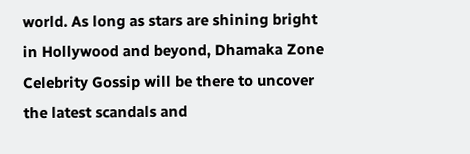world. As long as stars are shining bright in Hollywood and beyond, Dhamaka Zone Celebrity Gossip will be there to uncover the latest scandals and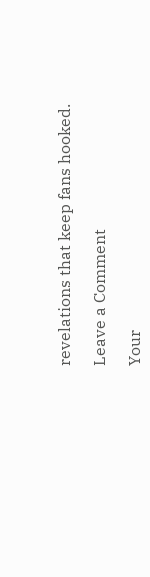revelations that keep fans hooked.

Leave a Comment

Your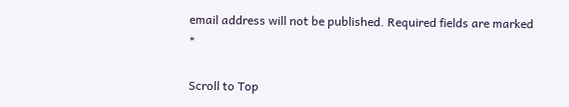email address will not be published. Required fields are marked *

Scroll to Top